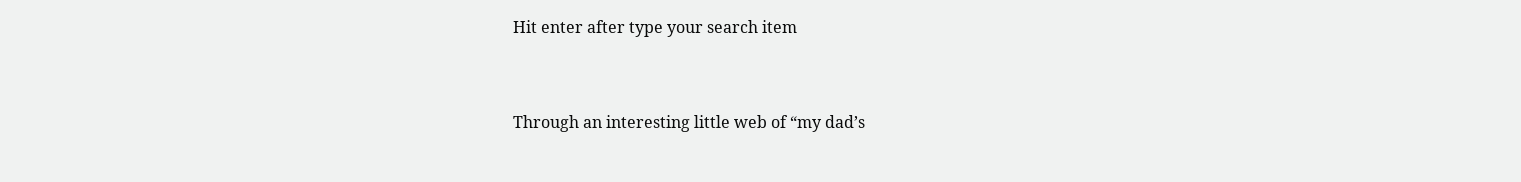Hit enter after type your search item


Through an interesting little web of “my dad’s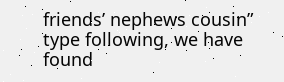friends’ nephews cousin” type following, we have found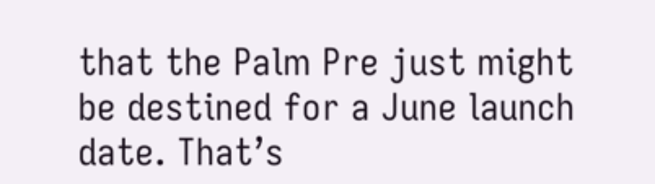that the Palm Pre just might be destined for a June launch date. That’s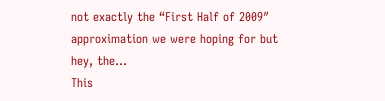not exactly the “First Half of 2009″ approximation we were hoping for but hey, the...
This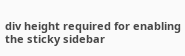div height required for enabling the sticky sidebar